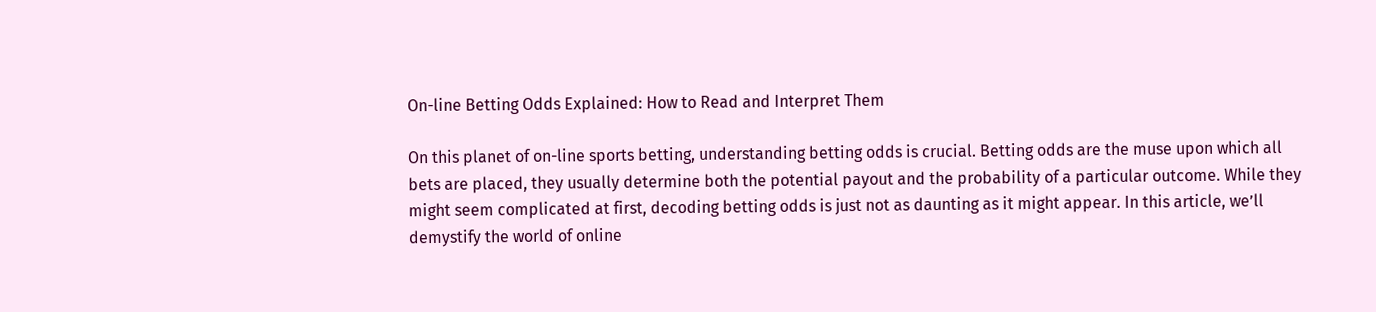On-line Betting Odds Explained: How to Read and Interpret Them

On this planet of on-line sports betting, understanding betting odds is crucial. Betting odds are the muse upon which all bets are placed, they usually determine both the potential payout and the probability of a particular outcome. While they might seem complicated at first, decoding betting odds is just not as daunting as it might appear. In this article, we’ll demystify the world of online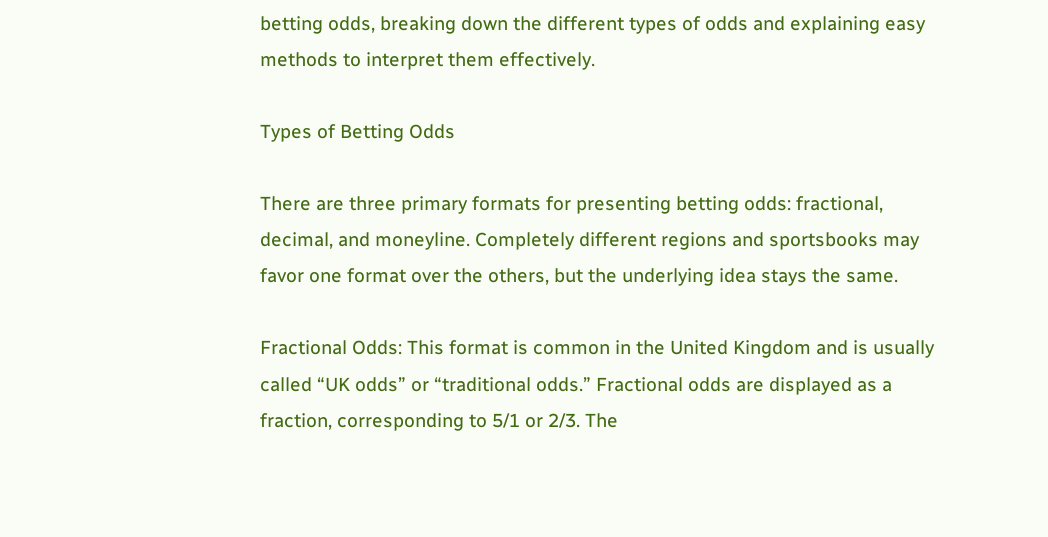betting odds, breaking down the different types of odds and explaining easy methods to interpret them effectively.

Types of Betting Odds

There are three primary formats for presenting betting odds: fractional, decimal, and moneyline. Completely different regions and sportsbooks may favor one format over the others, but the underlying idea stays the same.

Fractional Odds: This format is common in the United Kingdom and is usually called “UK odds” or “traditional odds.” Fractional odds are displayed as a fraction, corresponding to 5/1 or 2/3. The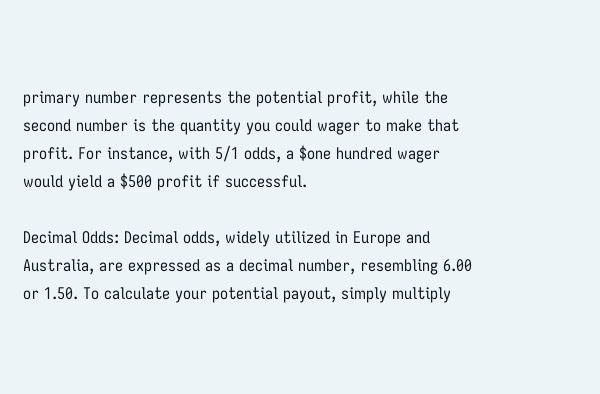primary number represents the potential profit, while the second number is the quantity you could wager to make that profit. For instance, with 5/1 odds, a $one hundred wager would yield a $500 profit if successful.

Decimal Odds: Decimal odds, widely utilized in Europe and Australia, are expressed as a decimal number, resembling 6.00 or 1.50. To calculate your potential payout, simply multiply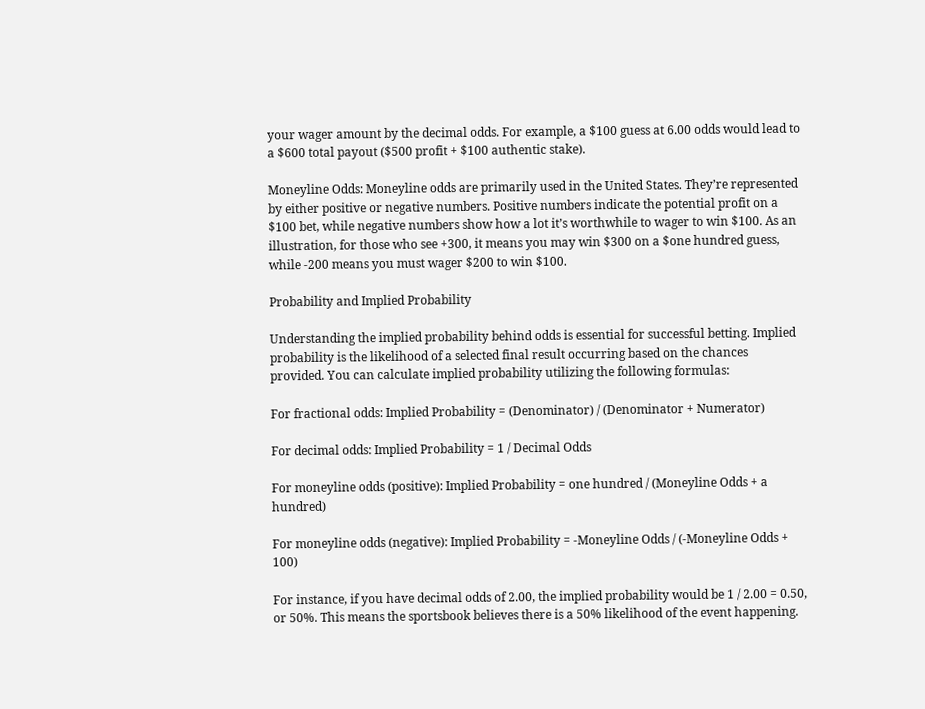your wager amount by the decimal odds. For example, a $100 guess at 6.00 odds would lead to a $600 total payout ($500 profit + $100 authentic stake).

Moneyline Odds: Moneyline odds are primarily used in the United States. They’re represented by either positive or negative numbers. Positive numbers indicate the potential profit on a $100 bet, while negative numbers show how a lot it’s worthwhile to wager to win $100. As an illustration, for those who see +300, it means you may win $300 on a $one hundred guess, while -200 means you must wager $200 to win $100.

Probability and Implied Probability

Understanding the implied probability behind odds is essential for successful betting. Implied probability is the likelihood of a selected final result occurring based on the chances provided. You can calculate implied probability utilizing the following formulas:

For fractional odds: Implied Probability = (Denominator) / (Denominator + Numerator)

For decimal odds: Implied Probability = 1 / Decimal Odds

For moneyline odds (positive): Implied Probability = one hundred / (Moneyline Odds + a hundred)

For moneyline odds (negative): Implied Probability = -Moneyline Odds / (-Moneyline Odds + 100)

For instance, if you have decimal odds of 2.00, the implied probability would be 1 / 2.00 = 0.50, or 50%. This means the sportsbook believes there is a 50% likelihood of the event happening.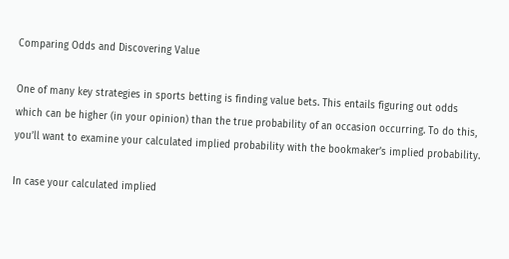Comparing Odds and Discovering Value

One of many key strategies in sports betting is finding value bets. This entails figuring out odds which can be higher (in your opinion) than the true probability of an occasion occurring. To do this, you’ll want to examine your calculated implied probability with the bookmaker’s implied probability.

In case your calculated implied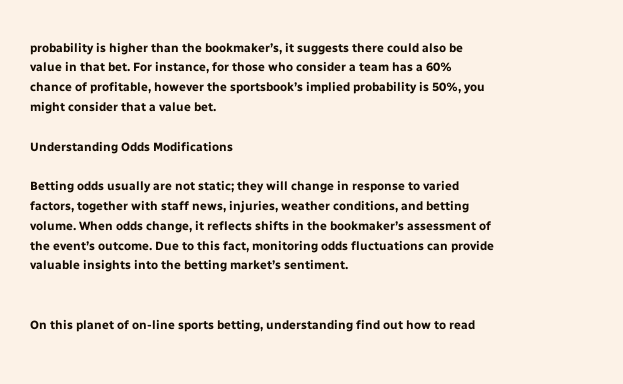probability is higher than the bookmaker’s, it suggests there could also be value in that bet. For instance, for those who consider a team has a 60% chance of profitable, however the sportsbook’s implied probability is 50%, you might consider that a value bet.

Understanding Odds Modifications

Betting odds usually are not static; they will change in response to varied factors, together with staff news, injuries, weather conditions, and betting volume. When odds change, it reflects shifts in the bookmaker’s assessment of the event’s outcome. Due to this fact, monitoring odds fluctuations can provide valuable insights into the betting market’s sentiment.


On this planet of on-line sports betting, understanding find out how to read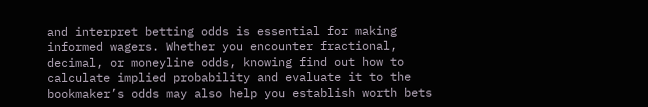and interpret betting odds is essential for making informed wagers. Whether you encounter fractional, decimal, or moneyline odds, knowing find out how to calculate implied probability and evaluate it to the bookmaker’s odds may also help you establish worth bets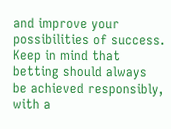and improve your possibilities of success. Keep in mind that betting should always be achieved responsibly, with a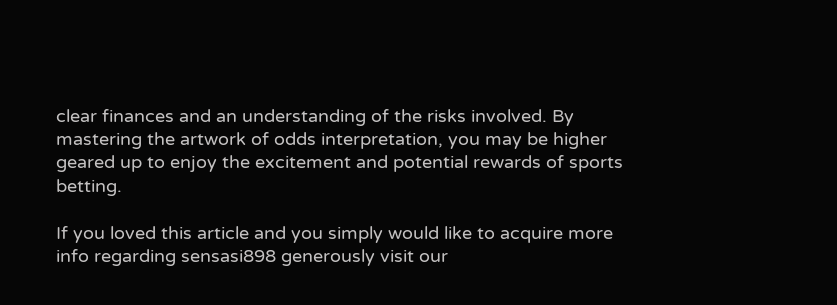clear finances and an understanding of the risks involved. By mastering the artwork of odds interpretation, you may be higher geared up to enjoy the excitement and potential rewards of sports betting.

If you loved this article and you simply would like to acquire more info regarding sensasi898 generously visit our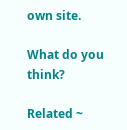own site.

What do you think?

Related ~